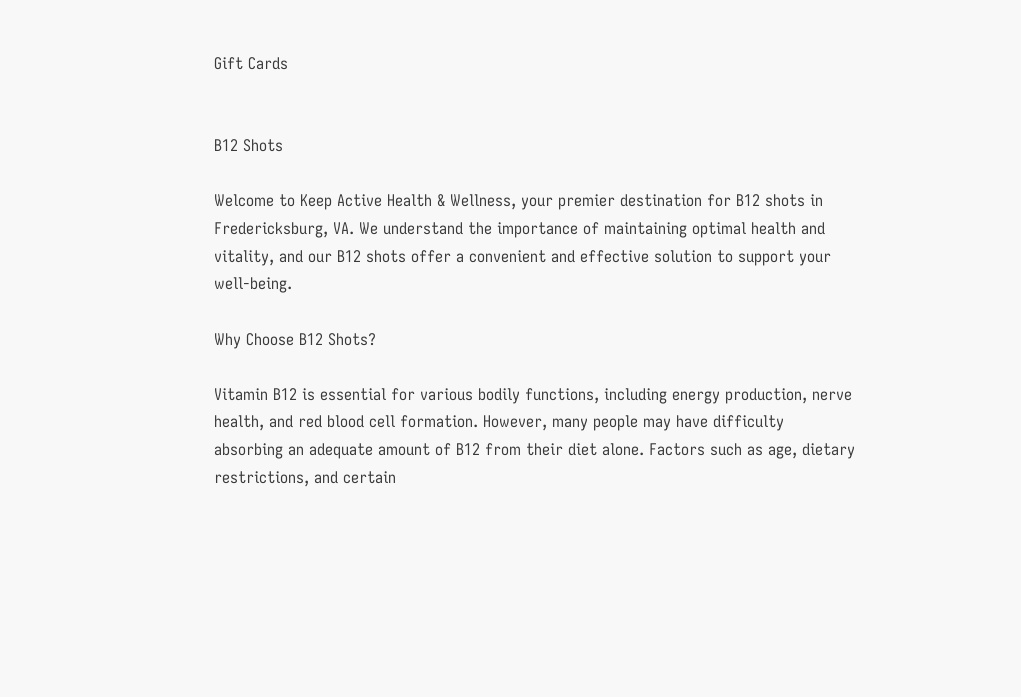Gift Cards


B12 Shots

Welcome to Keep Active Health & Wellness, your premier destination for B12 shots in Fredericksburg, VA. We understand the importance of maintaining optimal health and vitality, and our B12 shots offer a convenient and effective solution to support your well-being.

Why Choose B12 Shots?

Vitamin B12 is essential for various bodily functions, including energy production, nerve health, and red blood cell formation. However, many people may have difficulty absorbing an adequate amount of B12 from their diet alone. Factors such as age, dietary restrictions, and certain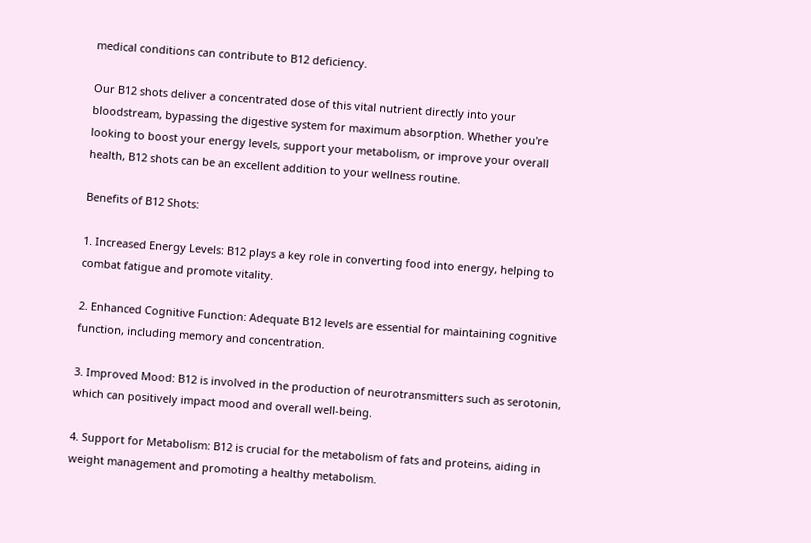medical conditions can contribute to B12 deficiency.

Our B12 shots deliver a concentrated dose of this vital nutrient directly into your bloodstream, bypassing the digestive system for maximum absorption. Whether you're looking to boost your energy levels, support your metabolism, or improve your overall health, B12 shots can be an excellent addition to your wellness routine.

Benefits of B12 Shots:

1. Increased Energy Levels: B12 plays a key role in converting food into energy, helping to combat fatigue and promote vitality.

2. Enhanced Cognitive Function: Adequate B12 levels are essential for maintaining cognitive function, including memory and concentration.

3. Improved Mood: B12 is involved in the production of neurotransmitters such as serotonin, which can positively impact mood and overall well-being.

4. Support for Metabolism: B12 is crucial for the metabolism of fats and proteins, aiding in weight management and promoting a healthy metabolism.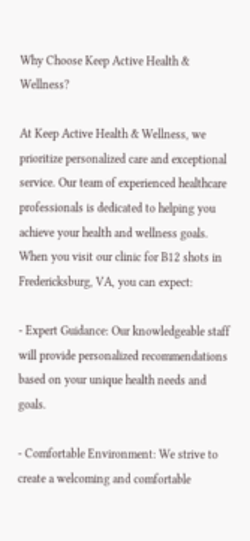Why Choose Keep Active Health & Wellness?

At Keep Active Health & Wellness, we prioritize personalized care and exceptional service. Our team of experienced healthcare professionals is dedicated to helping you achieve your health and wellness goals. When you visit our clinic for B12 shots in Fredericksburg, VA, you can expect:

- Expert Guidance: Our knowledgeable staff will provide personalized recommendations based on your unique health needs and goals.

- Comfortable Environment: We strive to create a welcoming and comfortable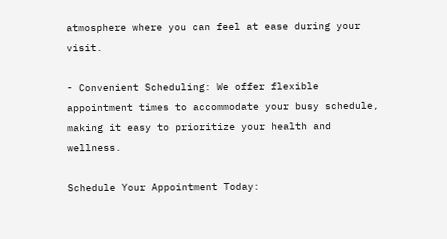atmosphere where you can feel at ease during your visit.

- Convenient Scheduling: We offer flexible appointment times to accommodate your busy schedule, making it easy to prioritize your health and wellness.

Schedule Your Appointment Today: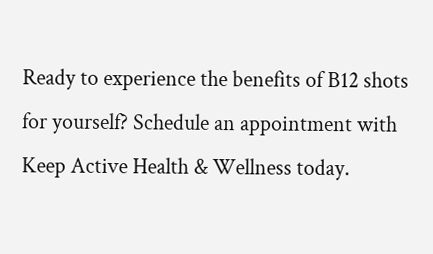Ready to experience the benefits of B12 shots for yourself? Schedule an appointment with Keep Active Health & Wellness today.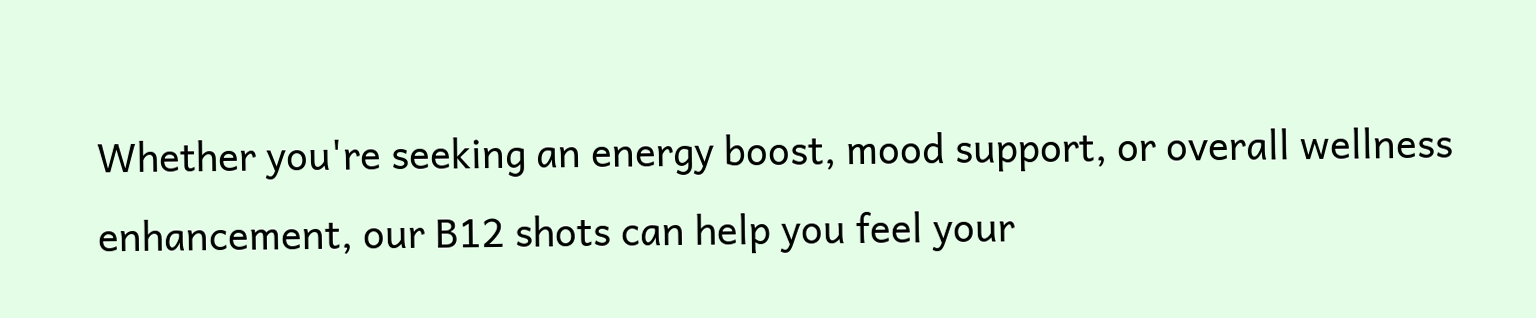Whether you're seeking an energy boost, mood support, or overall wellness enhancement, our B12 shots can help you feel your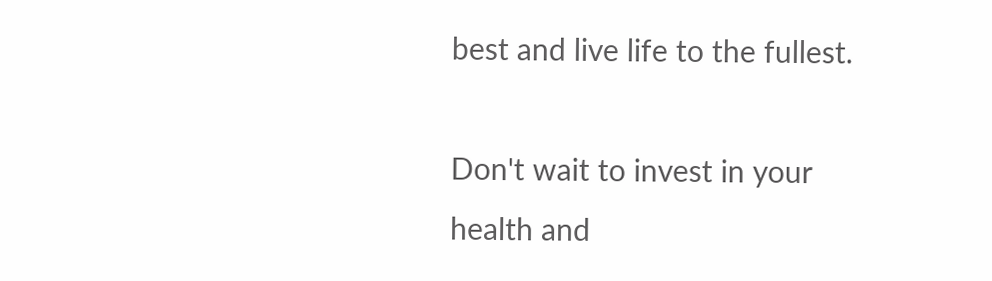best and live life to the fullest.

Don't wait to invest in your health and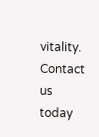vitality. Contact us today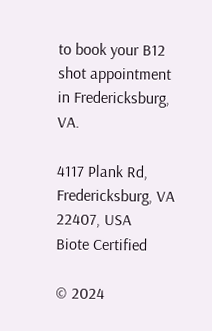to book your B12 shot appointment in Fredericksburg, VA.

4117 Plank Rd, Fredericksburg, VA 22407, USA
Biote Certified

© 2024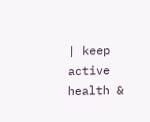| keep active health &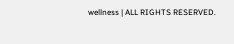wellness | ALL RIGHTS RESERVED.